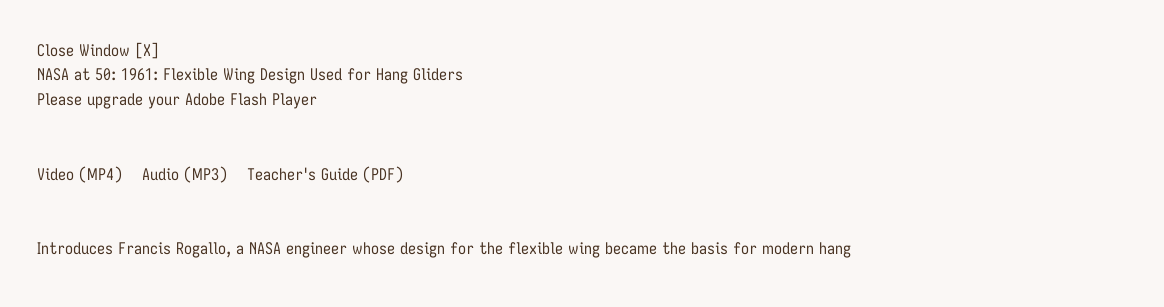Close Window [X]
NASA at 50: 1961: Flexible Wing Design Used for Hang Gliders
Please upgrade your Adobe Flash Player


Video (MP4)    Audio (MP3)    Teacher's Guide (PDF)


Introduces Francis Rogallo, a NASA engineer whose design for the flexible wing became the basis for modern hang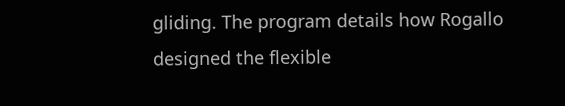gliding. The program details how Rogallo designed the flexible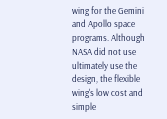wing for the Gemini and Apollo space programs. Although NASA did not use ultimately use the design, the flexible wing's low cost and simple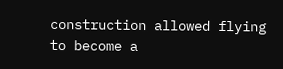construction allowed flying to become a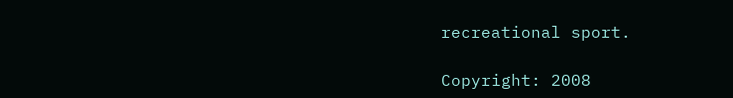recreational sport.

Copyright: 2008